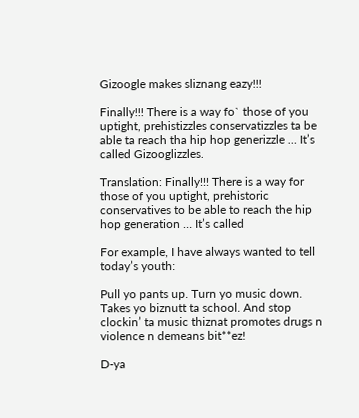Gizoogle makes sliznang eazy!!!

Finally!!! There is a way fo` those of you uptight, prehistizzles conservatizzles ta be able ta reach tha hip hop generizzle … It’s called Gizooglizzles.

Translation: Finally!!! There is a way for those of you uptight, prehistoric conservatives to be able to reach the hip hop generation … It’s called

For example, I have always wanted to tell today’s youth:

Pull yo pants up. Turn yo music down. Takes yo biznutt ta school. And stop clockin’ ta music thiznat promotes drugs n violence n demeans bit**ez!

D-ya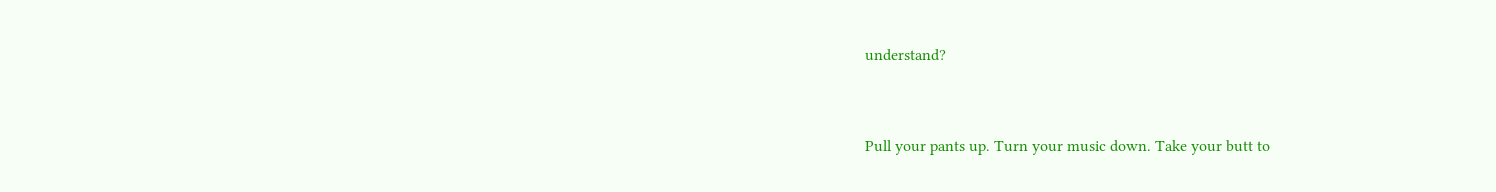understand?


Pull your pants up. Turn your music down. Take your butt to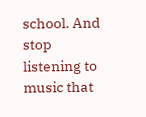school. And stop listening to music that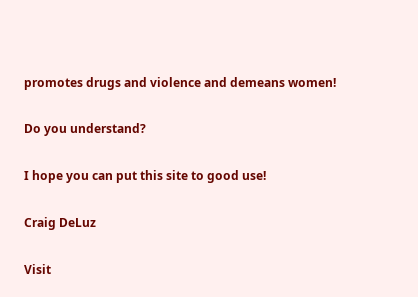promotes drugs and violence and demeans women!

Do you understand?

I hope you can put this site to good use!

Craig DeLuz

Visit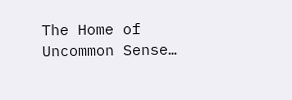The Home of Uncommon Sense…